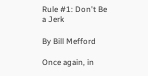Rule #1: Don't Be a Jerk

By Bill Mefford

Once again, in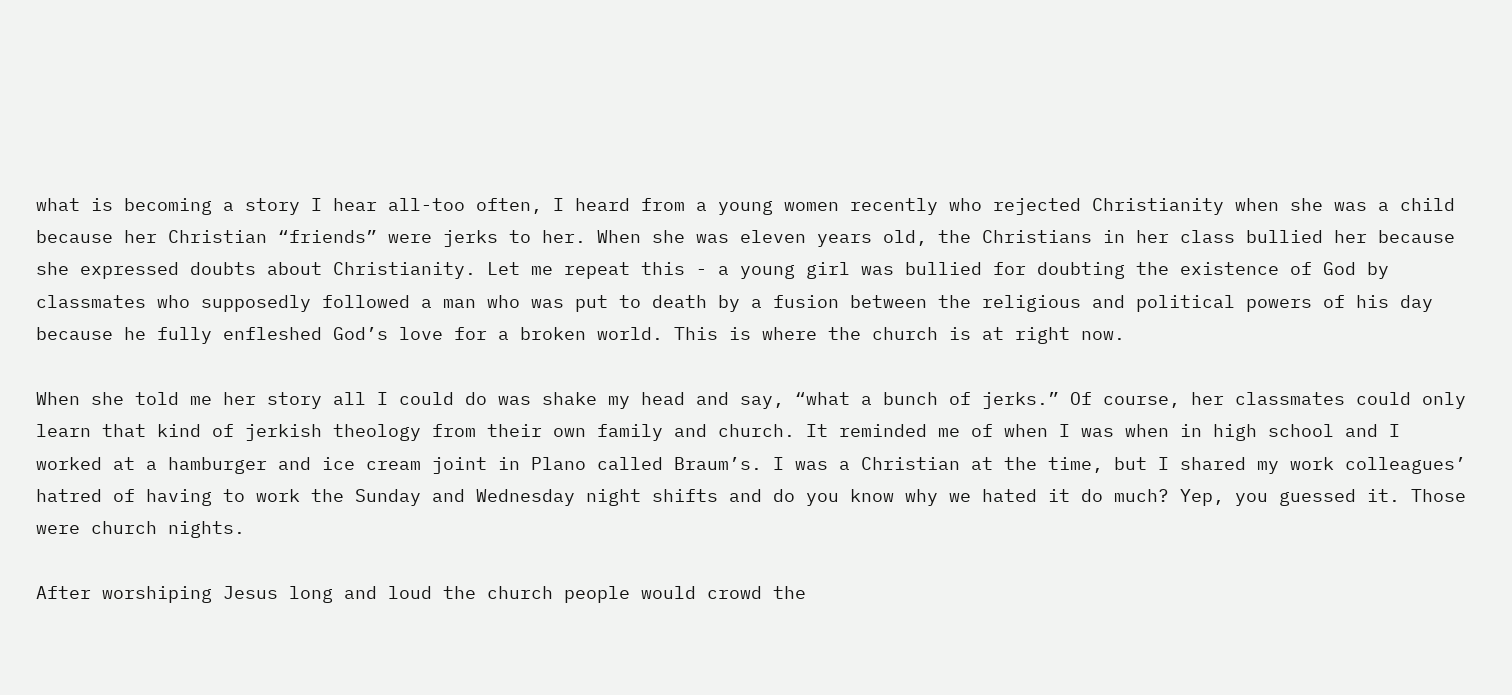what is becoming a story I hear all-too often, I heard from a young women recently who rejected Christianity when she was a child because her Christian “friends” were jerks to her. When she was eleven years old, the Christians in her class bullied her because she expressed doubts about Christianity. Let me repeat this - a young girl was bullied for doubting the existence of God by classmates who supposedly followed a man who was put to death by a fusion between the religious and political powers of his day because he fully enfleshed God’s love for a broken world. This is where the church is at right now.

When she told me her story all I could do was shake my head and say, “what a bunch of jerks.” Of course, her classmates could only learn that kind of jerkish theology from their own family and church. It reminded me of when I was when in high school and I worked at a hamburger and ice cream joint in Plano called Braum’s. I was a Christian at the time, but I shared my work colleagues’ hatred of having to work the Sunday and Wednesday night shifts and do you know why we hated it do much? Yep, you guessed it. Those were church nights.

After worshiping Jesus long and loud the church people would crowd the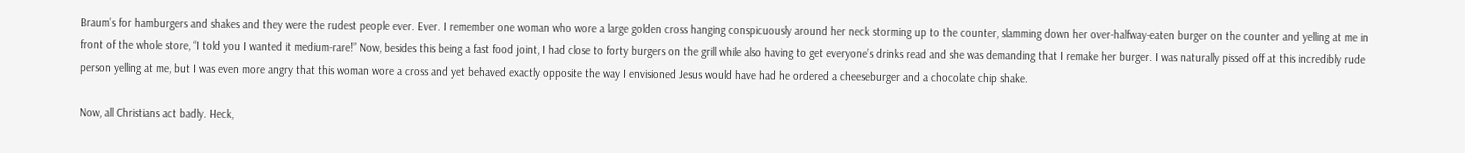Braum’s for hamburgers and shakes and they were the rudest people ever. Ever. I remember one woman who wore a large golden cross hanging conspicuously around her neck storming up to the counter, slamming down her over-halfway-eaten burger on the counter and yelling at me in front of the whole store, “I told you I wanted it medium-rare!” Now, besides this being a fast food joint, I had close to forty burgers on the grill while also having to get everyone’s drinks read and she was demanding that I remake her burger. I was naturally pissed off at this incredibly rude person yelling at me, but I was even more angry that this woman wore a cross and yet behaved exactly opposite the way I envisioned Jesus would have had he ordered a cheeseburger and a chocolate chip shake.

Now, all Christians act badly. Heck,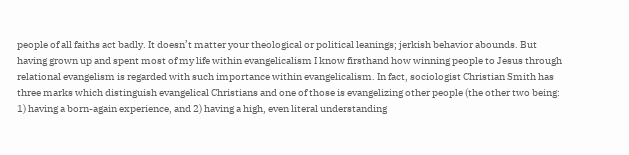people of all faiths act badly. It doesn’t matter your theological or political leanings; jerkish behavior abounds. But having grown up and spent most of my life within evangelicalism I know firsthand how winning people to Jesus through relational evangelism is regarded with such importance within evangelicalism. In fact, sociologist Christian Smith has three marks which distinguish evangelical Christians and one of those is evangelizing other people (the other two being: 1) having a born-again experience, and 2) having a high, even literal understanding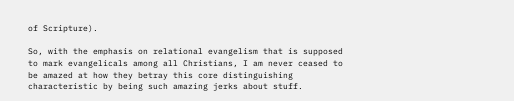of Scripture).

So, with the emphasis on relational evangelism that is supposed to mark evangelicals among all Christians, I am never ceased to be amazed at how they betray this core distinguishing characteristic by being such amazing jerks about stuff.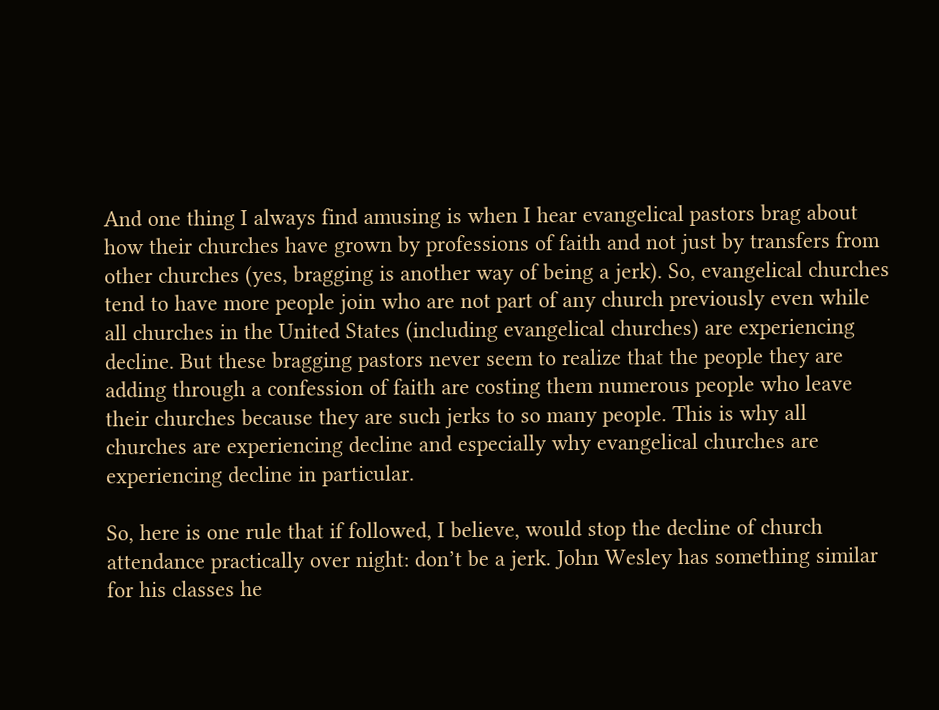And one thing I always find amusing is when I hear evangelical pastors brag about how their churches have grown by professions of faith and not just by transfers from other churches (yes, bragging is another way of being a jerk). So, evangelical churches tend to have more people join who are not part of any church previously even while all churches in the United States (including evangelical churches) are experiencing decline. But these bragging pastors never seem to realize that the people they are adding through a confession of faith are costing them numerous people who leave their churches because they are such jerks to so many people. This is why all churches are experiencing decline and especially why evangelical churches are experiencing decline in particular.

So, here is one rule that if followed, I believe, would stop the decline of church attendance practically over night: don’t be a jerk. John Wesley has something similar for his classes he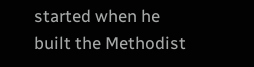started when he built the Methodist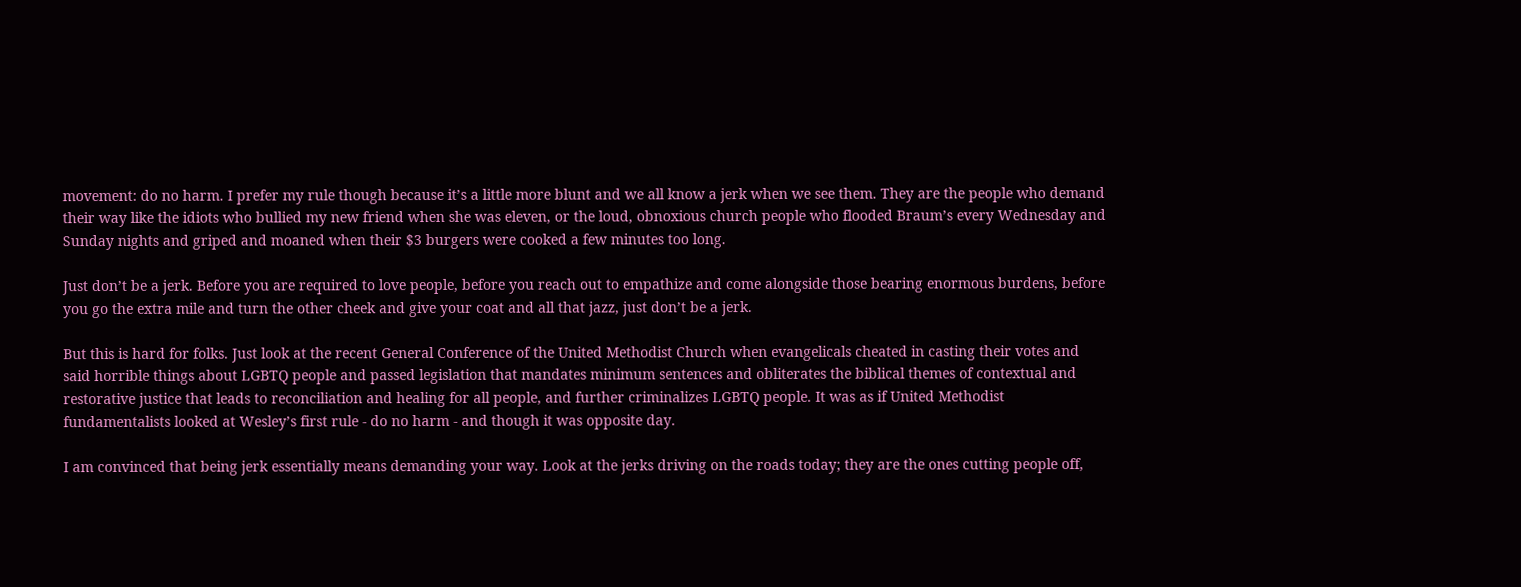movement: do no harm. I prefer my rule though because it’s a little more blunt and we all know a jerk when we see them. They are the people who demand their way like the idiots who bullied my new friend when she was eleven, or the loud, obnoxious church people who flooded Braum’s every Wednesday and Sunday nights and griped and moaned when their $3 burgers were cooked a few minutes too long.

Just don’t be a jerk. Before you are required to love people, before you reach out to empathize and come alongside those bearing enormous burdens, before you go the extra mile and turn the other cheek and give your coat and all that jazz, just don’t be a jerk.

But this is hard for folks. Just look at the recent General Conference of the United Methodist Church when evangelicals cheated in casting their votes and said horrible things about LGBTQ people and passed legislation that mandates minimum sentences and obliterates the biblical themes of contextual and restorative justice that leads to reconciliation and healing for all people, and further criminalizes LGBTQ people. It was as if United Methodist fundamentalists looked at Wesley’s first rule - do no harm - and though it was opposite day.

I am convinced that being jerk essentially means demanding your way. Look at the jerks driving on the roads today; they are the ones cutting people off,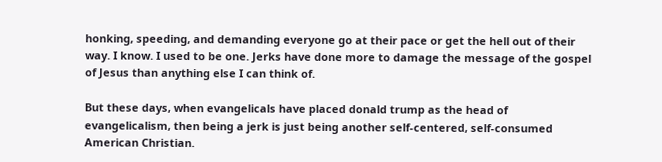honking, speeding, and demanding everyone go at their pace or get the hell out of their way. I know. I used to be one. Jerks have done more to damage the message of the gospel of Jesus than anything else I can think of.

But these days, when evangelicals have placed donald trump as the head of evangelicalism, then being a jerk is just being another self-centered, self-consumed American Christian.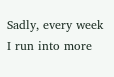Sadly, every week I run into more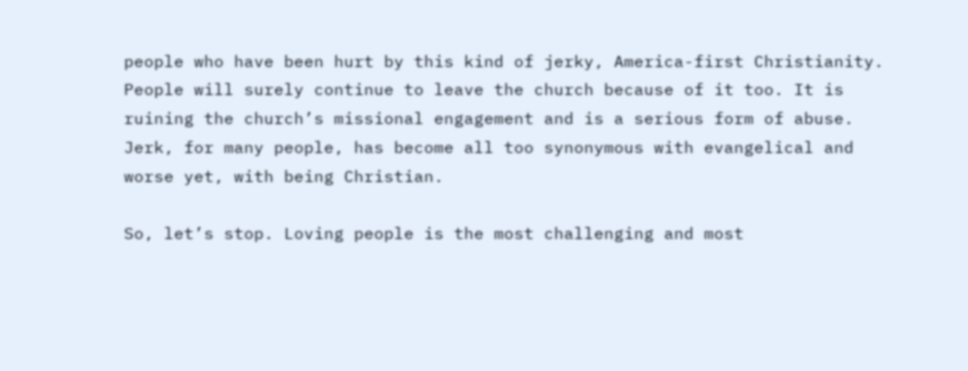people who have been hurt by this kind of jerky, America-first Christianity. People will surely continue to leave the church because of it too. It is ruining the church’s missional engagement and is a serious form of abuse. Jerk, for many people, has become all too synonymous with evangelical and worse yet, with being Christian.

So, let’s stop. Loving people is the most challenging and most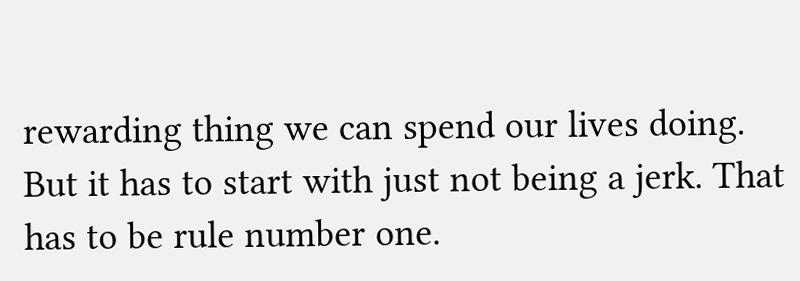rewarding thing we can spend our lives doing. But it has to start with just not being a jerk. That has to be rule number one.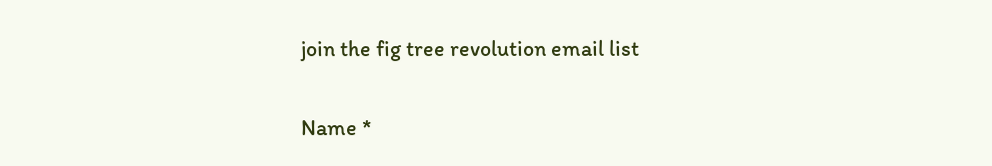join the fig tree revolution email list

Name *